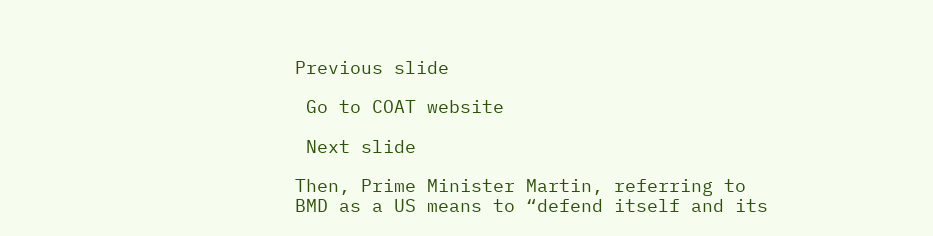Previous slide

 Go to COAT website

 Next slide

Then, Prime Minister Martin, referring to BMD as a US means to “defend itself and its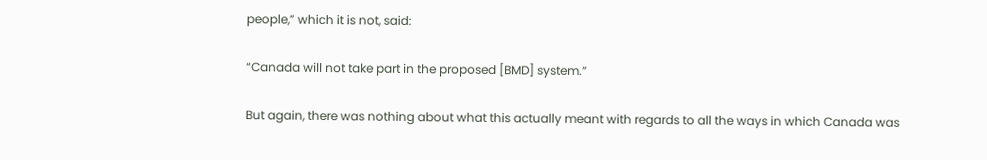people,” which it is not, said:

“Canada will not take part in the proposed [BMD] system.”

But again, there was nothing about what this actually meant with regards to all the ways in which Canada was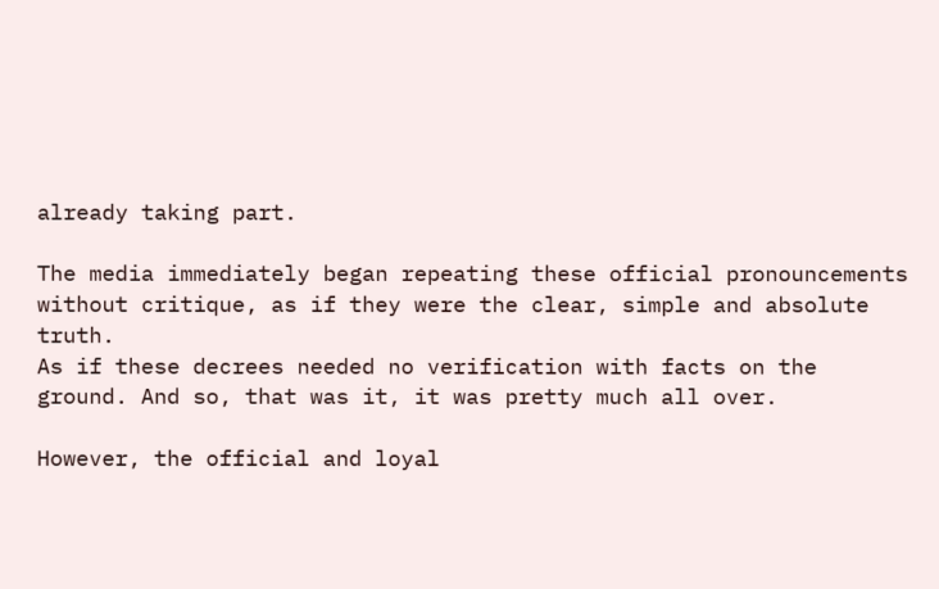already taking part.

The media immediately began repeating these official pronouncements without critique, as if they were the clear, simple and absolute truth.
As if these decrees needed no verification with facts on the ground. And so, that was it, it was pretty much all over.

However, the official and loyal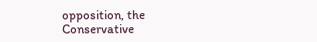opposition, the Conservative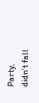Party, didn’t fall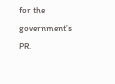for the government’s PR.